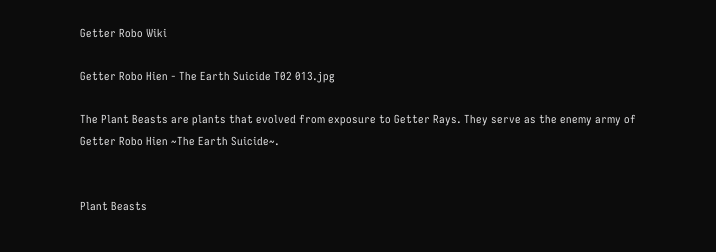Getter Robo Wiki

Getter Robo Hien - The Earth Suicide T02 013.jpg

The Plant Beasts are plants that evolved from exposure to Getter Rays. They serve as the enemy army of Getter Robo Hien ~The Earth Suicide~.


Plant Beasts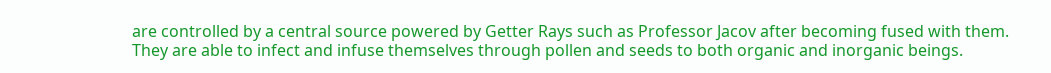are controlled by a central source powered by Getter Rays such as Professor Jacov after becoming fused with them. They are able to infect and infuse themselves through pollen and seeds to both organic and inorganic beings.